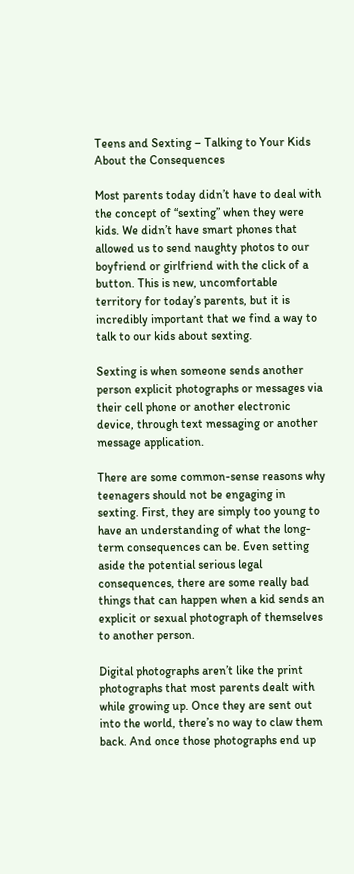Teens and Sexting – Talking to Your Kids About the Consequences

Most parents today didn’t have to deal with the concept of “sexting” when they were kids. We didn’t have smart phones that allowed us to send naughty photos to our boyfriend or girlfriend with the click of a button. This is new, uncomfortable territory for today’s parents, but it is incredibly important that we find a way to talk to our kids about sexting.

Sexting is when someone sends another person explicit photographs or messages via their cell phone or another electronic device, through text messaging or another message application.

There are some common-sense reasons why teenagers should not be engaging in sexting. First, they are simply too young to have an understanding of what the long-term consequences can be. Even setting aside the potential serious legal consequences, there are some really bad things that can happen when a kid sends an explicit or sexual photograph of themselves to another person.

Digital photographs aren’t like the print photographs that most parents dealt with while growing up. Once they are sent out into the world, there’s no way to claw them back. And once those photographs end up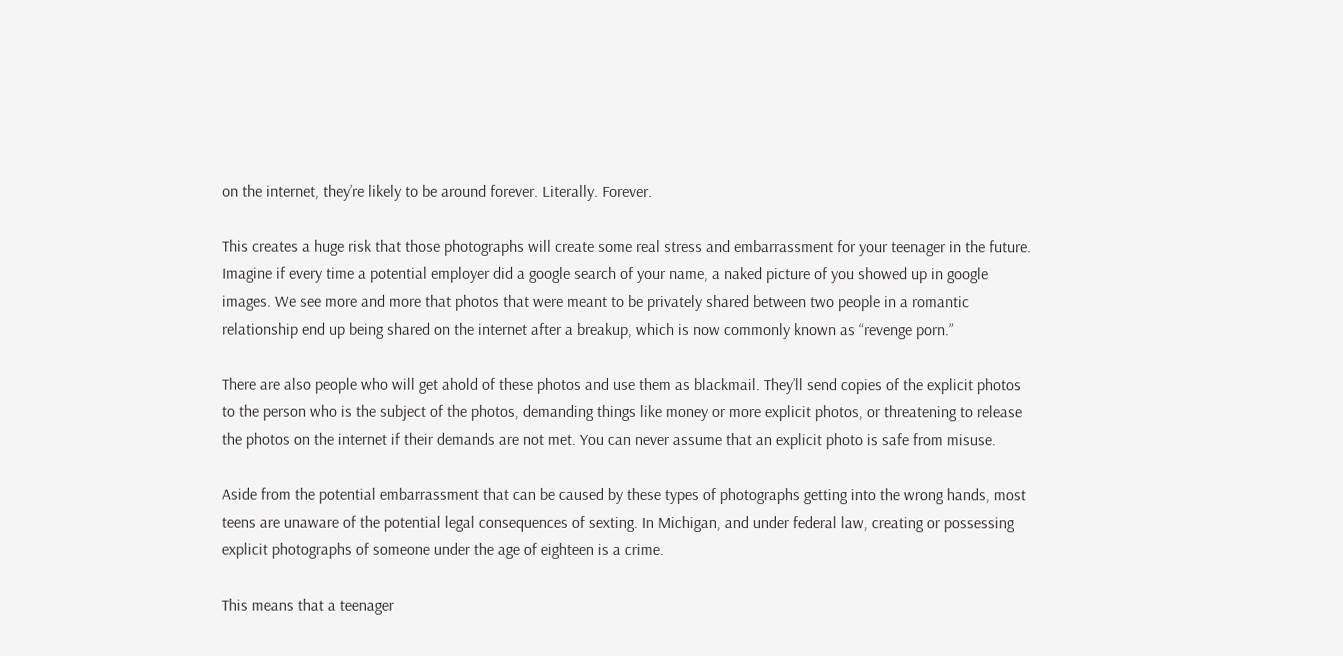on the internet, they’re likely to be around forever. Literally. Forever.

This creates a huge risk that those photographs will create some real stress and embarrassment for your teenager in the future. Imagine if every time a potential employer did a google search of your name, a naked picture of you showed up in google images. We see more and more that photos that were meant to be privately shared between two people in a romantic relationship end up being shared on the internet after a breakup, which is now commonly known as “revenge porn.”

There are also people who will get ahold of these photos and use them as blackmail. They’ll send copies of the explicit photos to the person who is the subject of the photos, demanding things like money or more explicit photos, or threatening to release the photos on the internet if their demands are not met. You can never assume that an explicit photo is safe from misuse.

Aside from the potential embarrassment that can be caused by these types of photographs getting into the wrong hands, most teens are unaware of the potential legal consequences of sexting. In Michigan, and under federal law, creating or possessing explicit photographs of someone under the age of eighteen is a crime.

This means that a teenager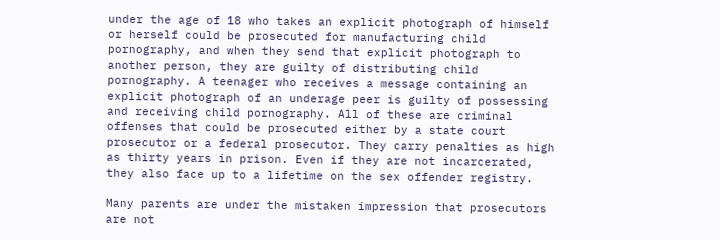under the age of 18 who takes an explicit photograph of himself or herself could be prosecuted for manufacturing child pornography, and when they send that explicit photograph to another person, they are guilty of distributing child pornography. A teenager who receives a message containing an explicit photograph of an underage peer is guilty of possessing and receiving child pornography. All of these are criminal offenses that could be prosecuted either by a state court prosecutor or a federal prosecutor. They carry penalties as high as thirty years in prison. Even if they are not incarcerated, they also face up to a lifetime on the sex offender registry.

Many parents are under the mistaken impression that prosecutors are not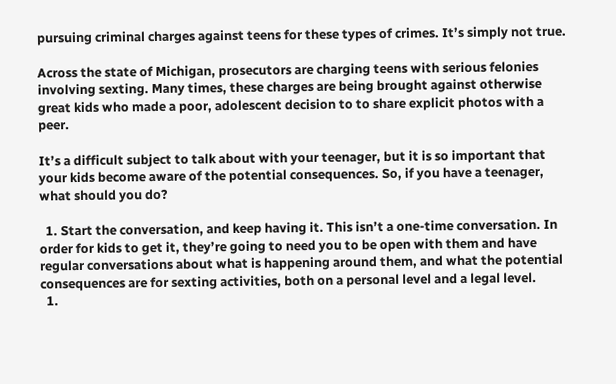pursuing criminal charges against teens for these types of crimes. It’s simply not true.

Across the state of Michigan, prosecutors are charging teens with serious felonies involving sexting. Many times, these charges are being brought against otherwise great kids who made a poor, adolescent decision to to share explicit photos with a peer.

It’s a difficult subject to talk about with your teenager, but it is so important that your kids become aware of the potential consequences. So, if you have a teenager, what should you do?

  1. Start the conversation, and keep having it. This isn’t a one-time conversation. In order for kids to get it, they’re going to need you to be open with them and have regular conversations about what is happening around them, and what the potential consequences are for sexting activities, both on a personal level and a legal level.
  1.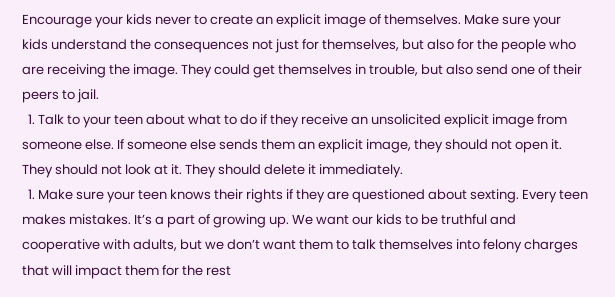Encourage your kids never to create an explicit image of themselves. Make sure your kids understand the consequences not just for themselves, but also for the people who are receiving the image. They could get themselves in trouble, but also send one of their peers to jail.
  1. Talk to your teen about what to do if they receive an unsolicited explicit image from someone else. If someone else sends them an explicit image, they should not open it. They should not look at it. They should delete it immediately.
  1. Make sure your teen knows their rights if they are questioned about sexting. Every teen makes mistakes. It’s a part of growing up. We want our kids to be truthful and cooperative with adults, but we don’t want them to talk themselves into felony charges that will impact them for the rest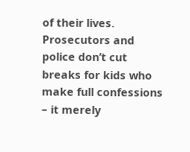of their lives. Prosecutors and police don’t cut breaks for kids who make full confessions – it merely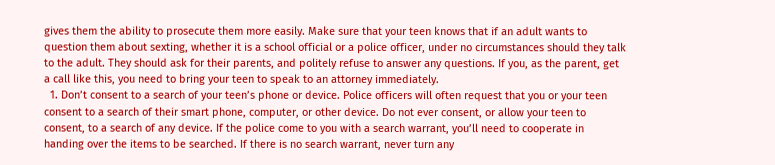gives them the ability to prosecute them more easily. Make sure that your teen knows that if an adult wants to question them about sexting, whether it is a school official or a police officer, under no circumstances should they talk to the adult. They should ask for their parents, and politely refuse to answer any questions. If you, as the parent, get a call like this, you need to bring your teen to speak to an attorney immediately.
  1. Don’t consent to a search of your teen’s phone or device. Police officers will often request that you or your teen consent to a search of their smart phone, computer, or other device. Do not ever consent, or allow your teen to consent, to a search of any device. If the police come to you with a search warrant, you’ll need to cooperate in handing over the items to be searched. If there is no search warrant, never turn any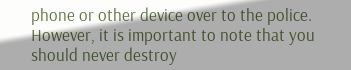phone or other device over to the police. However, it is important to note that you should never destroy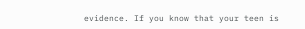evidence. If you know that your teen is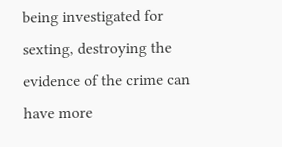being investigated for sexting, destroying the evidence of the crime can have more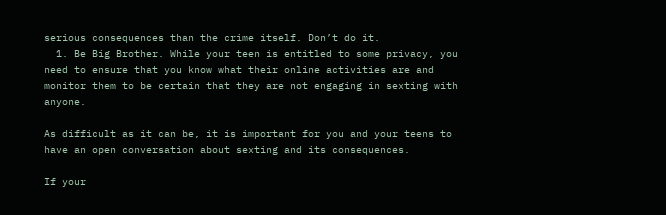serious consequences than the crime itself. Don’t do it.
  1. Be Big Brother. While your teen is entitled to some privacy, you need to ensure that you know what their online activities are and monitor them to be certain that they are not engaging in sexting with anyone.

As difficult as it can be, it is important for you and your teens to have an open conversation about sexting and its consequences.

If your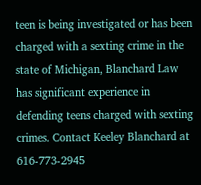teen is being investigated or has been charged with a sexting crime in the state of Michigan, Blanchard Law has significant experience in defending teens charged with sexting crimes. Contact Keeley Blanchard at 616-773-2945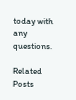today with any questions.

Related Posts